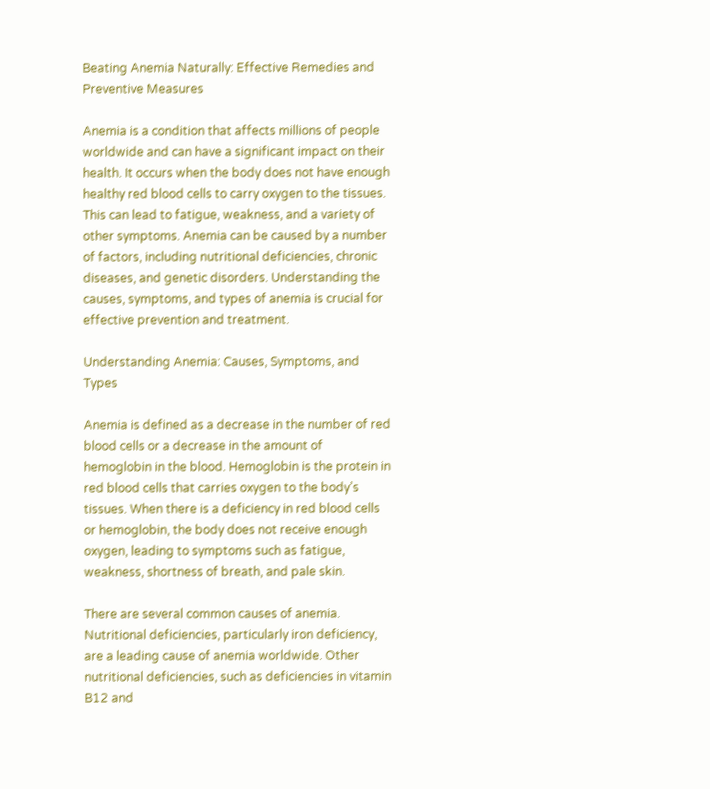Beating Anemia Naturally: Effective Remedies and Preventive Measures

Anemia is a condition that affects millions of people worldwide and can have a significant impact on their health. It occurs when the body does not have enough healthy red blood cells to carry oxygen to the tissues. This can lead to fatigue, weakness, and a variety of other symptoms. Anemia can be caused by a number of factors, including nutritional deficiencies, chronic diseases, and genetic disorders. Understanding the causes, symptoms, and types of anemia is crucial for effective prevention and treatment.

Understanding Anemia: Causes, Symptoms, and Types

Anemia is defined as a decrease in the number of red blood cells or a decrease in the amount of hemoglobin in the blood. Hemoglobin is the protein in red blood cells that carries oxygen to the body’s tissues. When there is a deficiency in red blood cells or hemoglobin, the body does not receive enough oxygen, leading to symptoms such as fatigue, weakness, shortness of breath, and pale skin.

There are several common causes of anemia. Nutritional deficiencies, particularly iron deficiency, are a leading cause of anemia worldwide. Other nutritional deficiencies, such as deficiencies in vitamin B12 and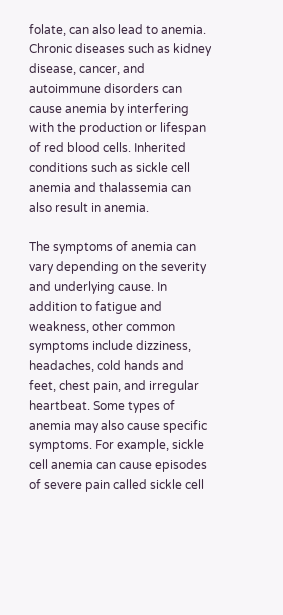folate, can also lead to anemia. Chronic diseases such as kidney disease, cancer, and autoimmune disorders can cause anemia by interfering with the production or lifespan of red blood cells. Inherited conditions such as sickle cell anemia and thalassemia can also result in anemia.

The symptoms of anemia can vary depending on the severity and underlying cause. In addition to fatigue and weakness, other common symptoms include dizziness, headaches, cold hands and feet, chest pain, and irregular heartbeat. Some types of anemia may also cause specific symptoms. For example, sickle cell anemia can cause episodes of severe pain called sickle cell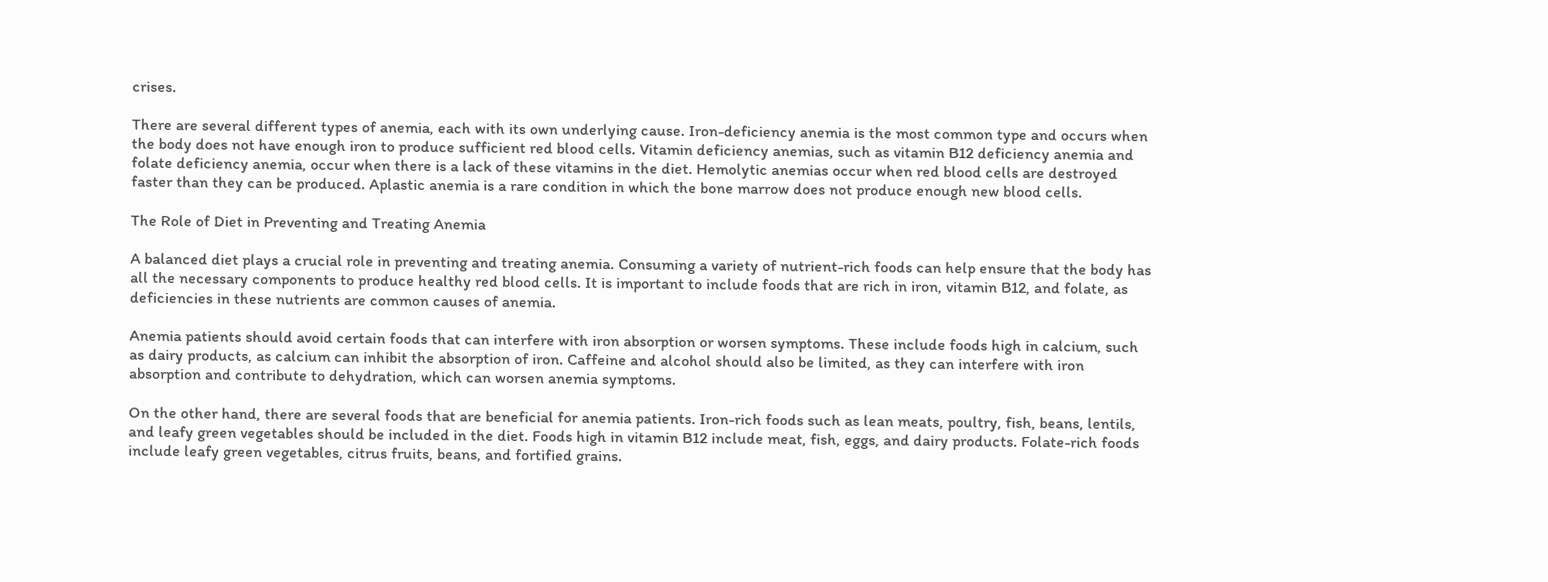crises.

There are several different types of anemia, each with its own underlying cause. Iron-deficiency anemia is the most common type and occurs when the body does not have enough iron to produce sufficient red blood cells. Vitamin deficiency anemias, such as vitamin B12 deficiency anemia and folate deficiency anemia, occur when there is a lack of these vitamins in the diet. Hemolytic anemias occur when red blood cells are destroyed faster than they can be produced. Aplastic anemia is a rare condition in which the bone marrow does not produce enough new blood cells.

The Role of Diet in Preventing and Treating Anemia

A balanced diet plays a crucial role in preventing and treating anemia. Consuming a variety of nutrient-rich foods can help ensure that the body has all the necessary components to produce healthy red blood cells. It is important to include foods that are rich in iron, vitamin B12, and folate, as deficiencies in these nutrients are common causes of anemia.

Anemia patients should avoid certain foods that can interfere with iron absorption or worsen symptoms. These include foods high in calcium, such as dairy products, as calcium can inhibit the absorption of iron. Caffeine and alcohol should also be limited, as they can interfere with iron absorption and contribute to dehydration, which can worsen anemia symptoms.

On the other hand, there are several foods that are beneficial for anemia patients. Iron-rich foods such as lean meats, poultry, fish, beans, lentils, and leafy green vegetables should be included in the diet. Foods high in vitamin B12 include meat, fish, eggs, and dairy products. Folate-rich foods include leafy green vegetables, citrus fruits, beans, and fortified grains.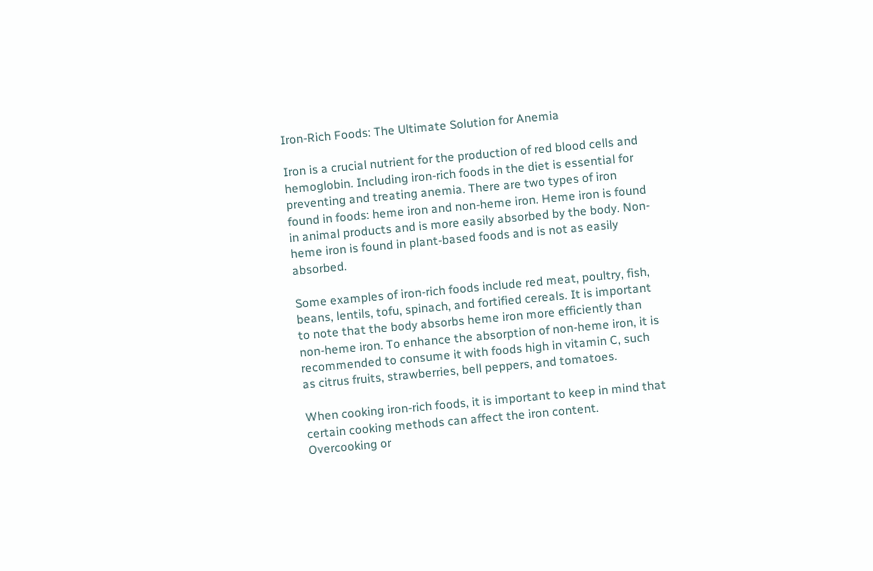Iron-Rich Foods: The Ultimate Solution for Anemia

Iron is a crucial nutrient for the production of red blood cells and hemoglobin. Including iron-rich foods in the diet is essential for preventing and treating anemia. There are two types of iron found in foods: heme iron and non-heme iron. Heme iron is found in animal products and is more easily absorbed by the body. Non-heme iron is found in plant-based foods and is not as easily absorbed.

Some examples of iron-rich foods include red meat, poultry, fish, beans, lentils, tofu, spinach, and fortified cereals. It is important to note that the body absorbs heme iron more efficiently than non-heme iron. To enhance the absorption of non-heme iron, it is recommended to consume it with foods high in vitamin C, such as citrus fruits, strawberries, bell peppers, and tomatoes.

When cooking iron-rich foods, it is important to keep in mind that certain cooking methods can affect the iron content. Overcooking or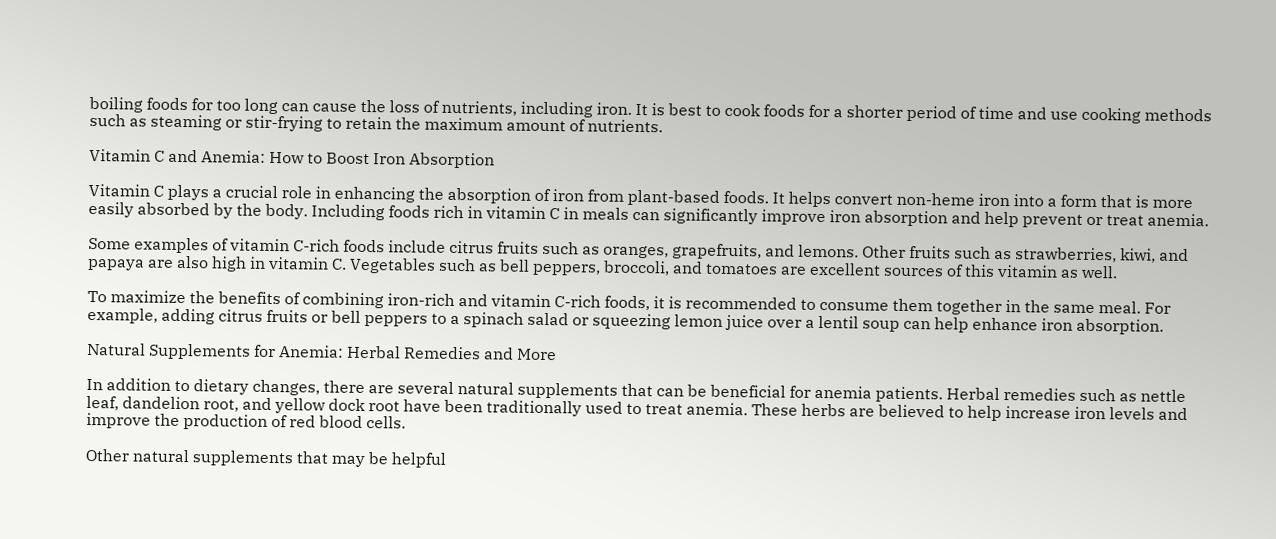boiling foods for too long can cause the loss of nutrients, including iron. It is best to cook foods for a shorter period of time and use cooking methods such as steaming or stir-frying to retain the maximum amount of nutrients.

Vitamin C and Anemia: How to Boost Iron Absorption

Vitamin C plays a crucial role in enhancing the absorption of iron from plant-based foods. It helps convert non-heme iron into a form that is more easily absorbed by the body. Including foods rich in vitamin C in meals can significantly improve iron absorption and help prevent or treat anemia.

Some examples of vitamin C-rich foods include citrus fruits such as oranges, grapefruits, and lemons. Other fruits such as strawberries, kiwi, and papaya are also high in vitamin C. Vegetables such as bell peppers, broccoli, and tomatoes are excellent sources of this vitamin as well.

To maximize the benefits of combining iron-rich and vitamin C-rich foods, it is recommended to consume them together in the same meal. For example, adding citrus fruits or bell peppers to a spinach salad or squeezing lemon juice over a lentil soup can help enhance iron absorption.

Natural Supplements for Anemia: Herbal Remedies and More

In addition to dietary changes, there are several natural supplements that can be beneficial for anemia patients. Herbal remedies such as nettle leaf, dandelion root, and yellow dock root have been traditionally used to treat anemia. These herbs are believed to help increase iron levels and improve the production of red blood cells.

Other natural supplements that may be helpful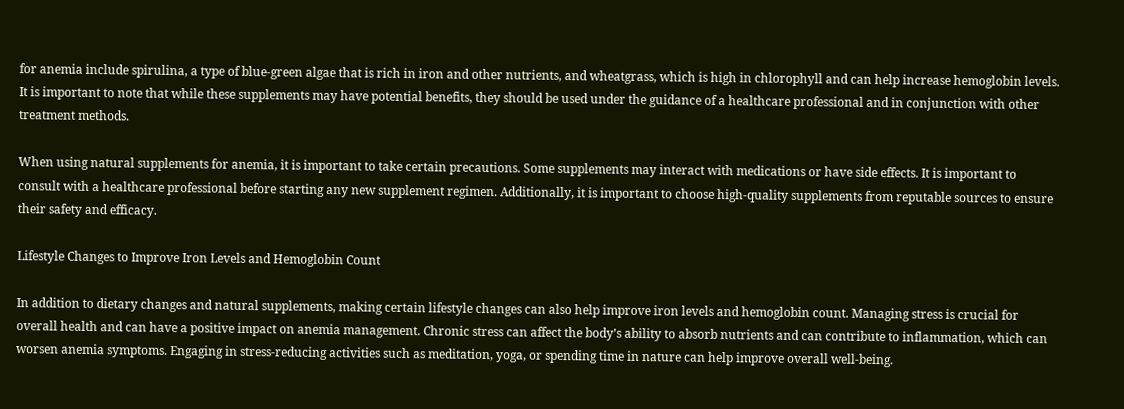for anemia include spirulina, a type of blue-green algae that is rich in iron and other nutrients, and wheatgrass, which is high in chlorophyll and can help increase hemoglobin levels. It is important to note that while these supplements may have potential benefits, they should be used under the guidance of a healthcare professional and in conjunction with other treatment methods.

When using natural supplements for anemia, it is important to take certain precautions. Some supplements may interact with medications or have side effects. It is important to consult with a healthcare professional before starting any new supplement regimen. Additionally, it is important to choose high-quality supplements from reputable sources to ensure their safety and efficacy.

Lifestyle Changes to Improve Iron Levels and Hemoglobin Count

In addition to dietary changes and natural supplements, making certain lifestyle changes can also help improve iron levels and hemoglobin count. Managing stress is crucial for overall health and can have a positive impact on anemia management. Chronic stress can affect the body’s ability to absorb nutrients and can contribute to inflammation, which can worsen anemia symptoms. Engaging in stress-reducing activities such as meditation, yoga, or spending time in nature can help improve overall well-being.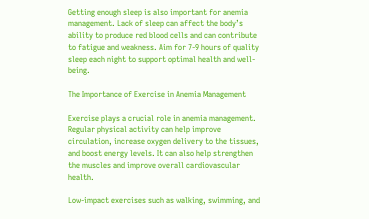Getting enough sleep is also important for anemia management. Lack of sleep can affect the body’s ability to produce red blood cells and can contribute to fatigue and weakness. Aim for 7-9 hours of quality sleep each night to support optimal health and well-being.

The Importance of Exercise in Anemia Management

Exercise plays a crucial role in anemia management. Regular physical activity can help improve circulation, increase oxygen delivery to the tissues, and boost energy levels. It can also help strengthen the muscles and improve overall cardiovascular health.

Low-impact exercises such as walking, swimming, and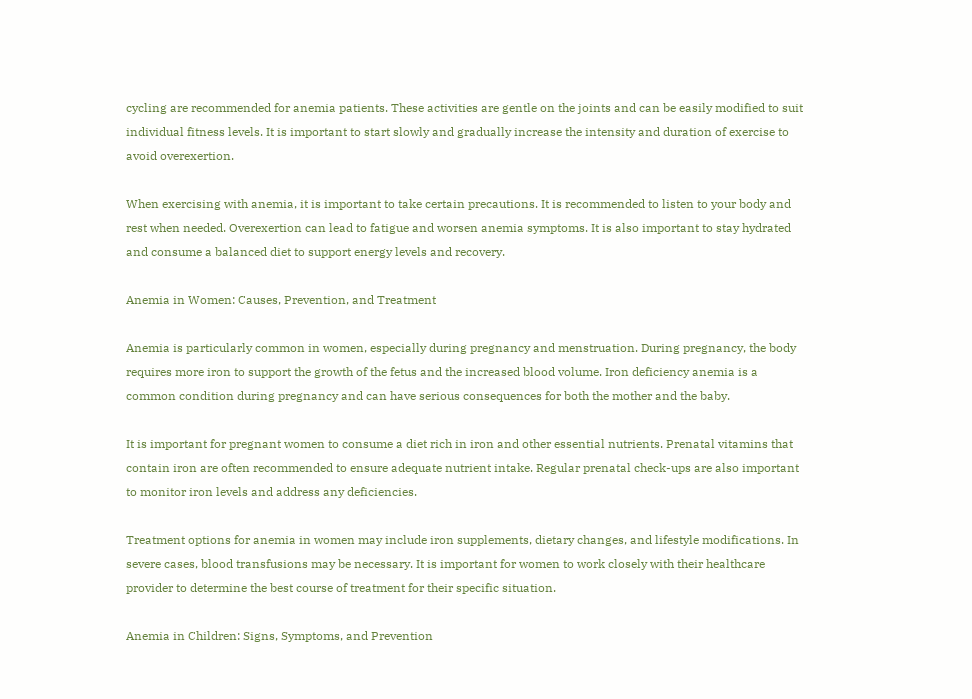cycling are recommended for anemia patients. These activities are gentle on the joints and can be easily modified to suit individual fitness levels. It is important to start slowly and gradually increase the intensity and duration of exercise to avoid overexertion.

When exercising with anemia, it is important to take certain precautions. It is recommended to listen to your body and rest when needed. Overexertion can lead to fatigue and worsen anemia symptoms. It is also important to stay hydrated and consume a balanced diet to support energy levels and recovery.

Anemia in Women: Causes, Prevention, and Treatment

Anemia is particularly common in women, especially during pregnancy and menstruation. During pregnancy, the body requires more iron to support the growth of the fetus and the increased blood volume. Iron deficiency anemia is a common condition during pregnancy and can have serious consequences for both the mother and the baby.

It is important for pregnant women to consume a diet rich in iron and other essential nutrients. Prenatal vitamins that contain iron are often recommended to ensure adequate nutrient intake. Regular prenatal check-ups are also important to monitor iron levels and address any deficiencies.

Treatment options for anemia in women may include iron supplements, dietary changes, and lifestyle modifications. In severe cases, blood transfusions may be necessary. It is important for women to work closely with their healthcare provider to determine the best course of treatment for their specific situation.

Anemia in Children: Signs, Symptoms, and Prevention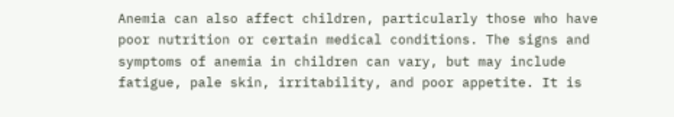Anemia can also affect children, particularly those who have poor nutrition or certain medical conditions. The signs and symptoms of anemia in children can vary, but may include fatigue, pale skin, irritability, and poor appetite. It is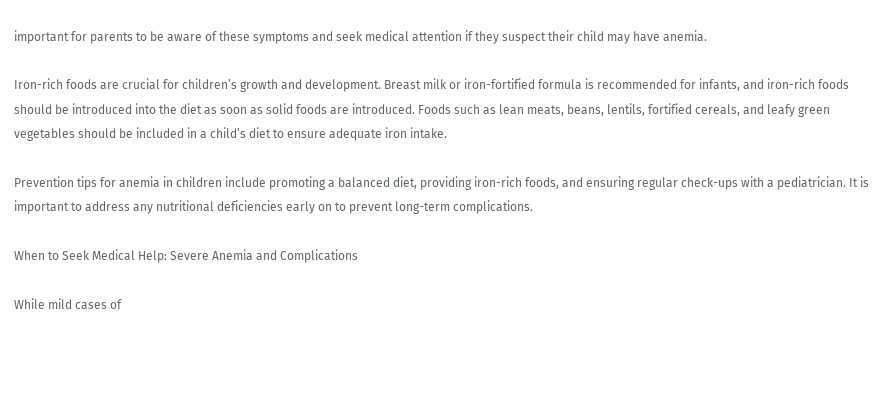important for parents to be aware of these symptoms and seek medical attention if they suspect their child may have anemia.

Iron-rich foods are crucial for children’s growth and development. Breast milk or iron-fortified formula is recommended for infants, and iron-rich foods should be introduced into the diet as soon as solid foods are introduced. Foods such as lean meats, beans, lentils, fortified cereals, and leafy green vegetables should be included in a child’s diet to ensure adequate iron intake.

Prevention tips for anemia in children include promoting a balanced diet, providing iron-rich foods, and ensuring regular check-ups with a pediatrician. It is important to address any nutritional deficiencies early on to prevent long-term complications.

When to Seek Medical Help: Severe Anemia and Complications

While mild cases of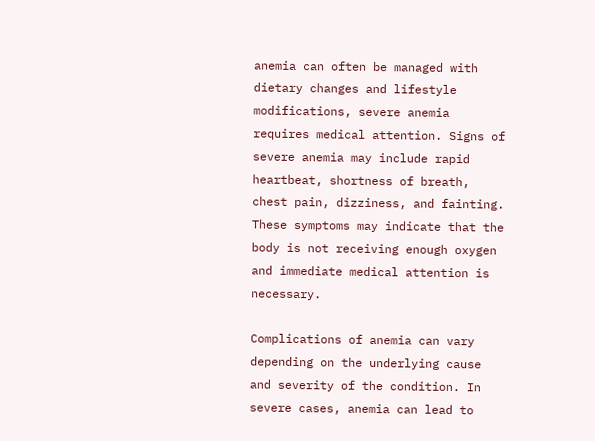anemia can often be managed with dietary changes and lifestyle modifications, severe anemia requires medical attention. Signs of severe anemia may include rapid heartbeat, shortness of breath, chest pain, dizziness, and fainting. These symptoms may indicate that the body is not receiving enough oxygen and immediate medical attention is necessary.

Complications of anemia can vary depending on the underlying cause and severity of the condition. In severe cases, anemia can lead to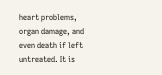heart problems, organ damage, and even death if left untreated. It is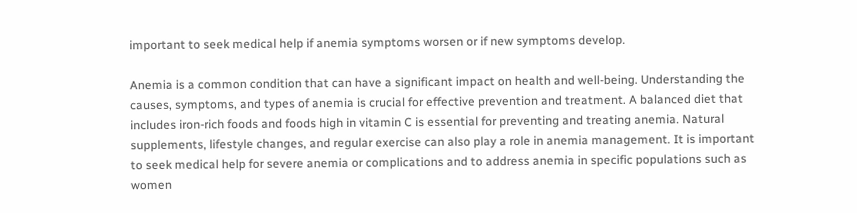important to seek medical help if anemia symptoms worsen or if new symptoms develop.

Anemia is a common condition that can have a significant impact on health and well-being. Understanding the causes, symptoms, and types of anemia is crucial for effective prevention and treatment. A balanced diet that includes iron-rich foods and foods high in vitamin C is essential for preventing and treating anemia. Natural supplements, lifestyle changes, and regular exercise can also play a role in anemia management. It is important to seek medical help for severe anemia or complications and to address anemia in specific populations such as women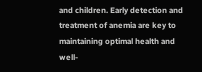and children. Early detection and treatment of anemia are key to maintaining optimal health and well-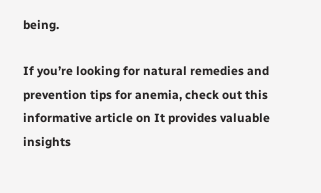being.

If you’re looking for natural remedies and prevention tips for anemia, check out this informative article on It provides valuable insights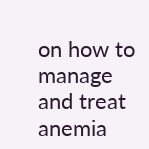on how to manage and treat anemia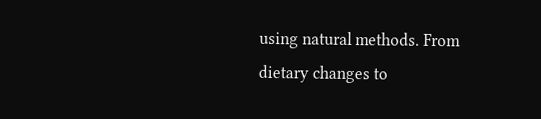using natural methods. From dietary changes to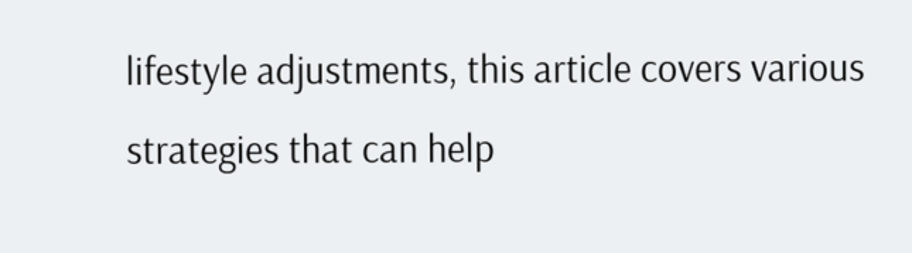lifestyle adjustments, this article covers various strategies that can help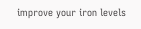improve your iron levels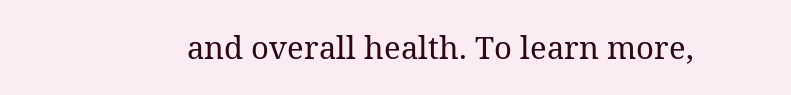and overall health. To learn more,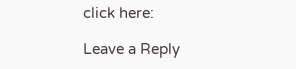click here:

Leave a Reply